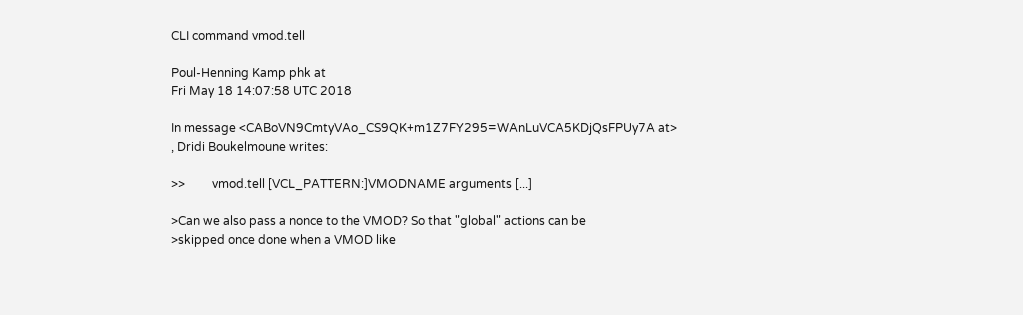CLI command vmod.tell

Poul-Henning Kamp phk at
Fri May 18 14:07:58 UTC 2018

In message <CABoVN9CmtyVAo_CS9QK+m1Z7FY295=WAnLuVCA5KDjQsFPUy7A at>
, Dridi Boukelmoune writes:

>>         vmod.tell [VCL_PATTERN:]VMODNAME arguments [...]

>Can we also pass a nonce to the VMOD? So that "global" actions can be
>skipped once done when a VMOD like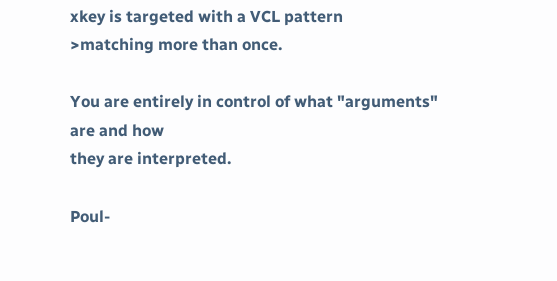xkey is targeted with a VCL pattern
>matching more than once.

You are entirely in control of what "arguments" are and how
they are interpreted.

Poul-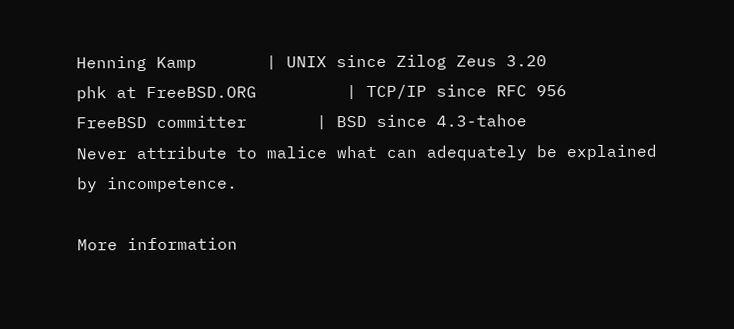Henning Kamp       | UNIX since Zilog Zeus 3.20
phk at FreeBSD.ORG         | TCP/IP since RFC 956
FreeBSD committer       | BSD since 4.3-tahoe
Never attribute to malice what can adequately be explained by incompetence.

More information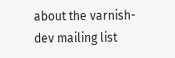about the varnish-dev mailing list